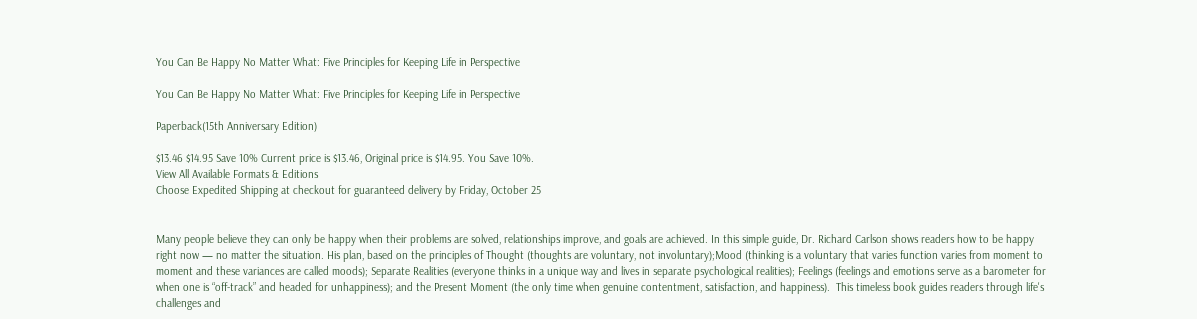You Can Be Happy No Matter What: Five Principles for Keeping Life in Perspective

You Can Be Happy No Matter What: Five Principles for Keeping Life in Perspective

Paperback(15th Anniversary Edition)

$13.46 $14.95 Save 10% Current price is $13.46, Original price is $14.95. You Save 10%.
View All Available Formats & Editions
Choose Expedited Shipping at checkout for guaranteed delivery by Friday, October 25


Many people believe they can only be happy when their problems are solved, relationships improve, and goals are achieved. In this simple guide, Dr. Richard Carlson shows readers how to be happy right now — no matter the situation. His plan, based on the principles of Thought (thoughts are voluntary, not involuntary);Mood (thinking is a voluntary that varies function varies from moment to moment and these variances are called moods); Separate Realities (everyone thinks in a unique way and lives in separate psychological realities); Feelings (feelings and emotions serve as a barometer for when one is “off-track” and headed for unhappiness); and the Present Moment (the only time when genuine contentment, satisfaction, and happiness).  This timeless book guides readers through life's challenges and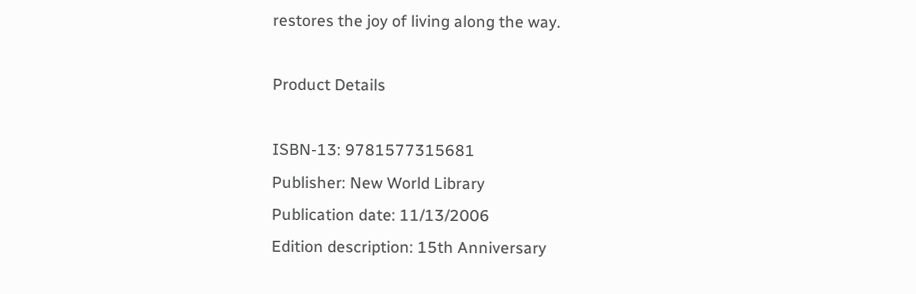restores the joy of living along the way.

Product Details

ISBN-13: 9781577315681
Publisher: New World Library
Publication date: 11/13/2006
Edition description: 15th Anniversary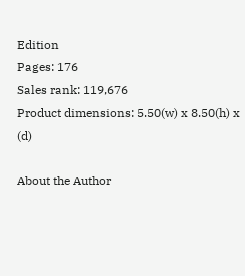Edition
Pages: 176
Sales rank: 119,676
Product dimensions: 5.50(w) x 8.50(h) x (d)

About the Author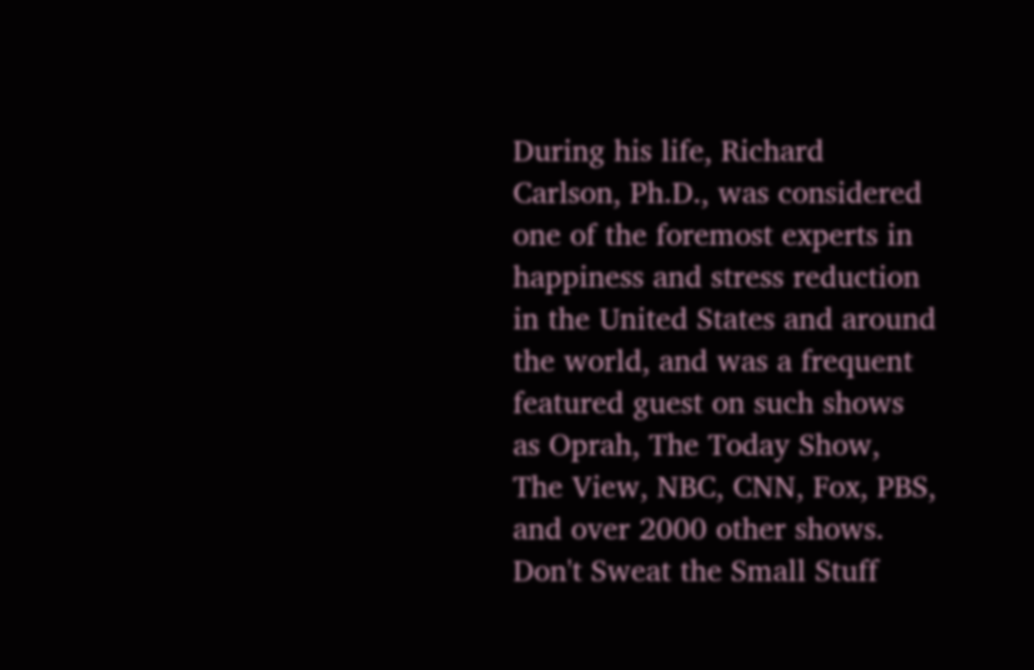During his life, Richard Carlson, Ph.D., was considered one of the foremost experts in happiness and stress reduction in the United States and around the world, and was a frequent featured guest on such shows as Oprah, The Today Show, The View, NBC, CNN, Fox, PBS, and over 2000 other shows. Don't Sweat the Small Stuff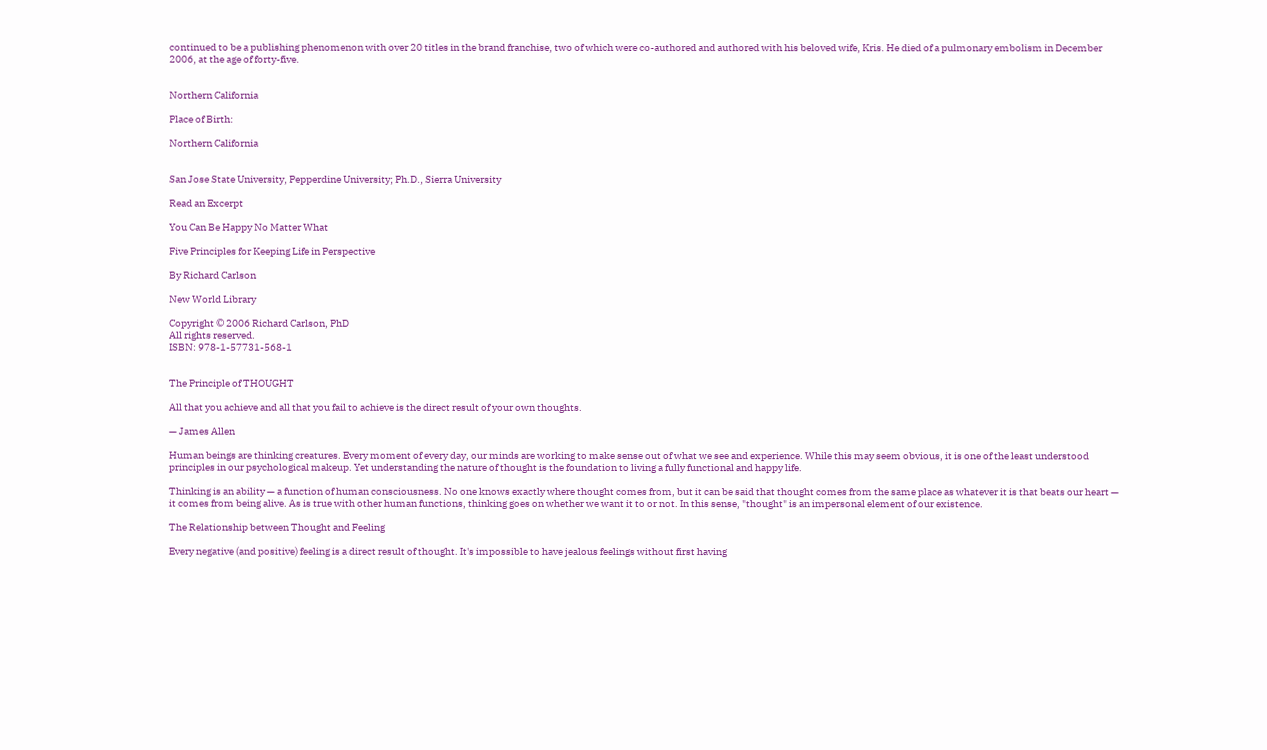continued to be a publishing phenomenon with over 20 titles in the brand franchise, two of which were co-authored and authored with his beloved wife, Kris. He died of a pulmonary embolism in December 2006, at the age of forty-five.


Northern California

Place of Birth:

Northern California


San Jose State University, Pepperdine University; Ph.D., Sierra University

Read an Excerpt

You Can Be Happy No Matter What

Five Principles for Keeping Life in Perspective

By Richard Carlson

New World Library

Copyright © 2006 Richard Carlson, PhD
All rights reserved.
ISBN: 978-1-57731-568-1


The Principle of THOUGHT

All that you achieve and all that you fail to achieve is the direct result of your own thoughts.

— James Allen

Human beings are thinking creatures. Every moment of every day, our minds are working to make sense out of what we see and experience. While this may seem obvious, it is one of the least understood principles in our psychological makeup. Yet understanding the nature of thought is the foundation to living a fully functional and happy life.

Thinking is an ability — a function of human consciousness. No one knows exactly where thought comes from, but it can be said that thought comes from the same place as whatever it is that beats our heart — it comes from being alive. As is true with other human functions, thinking goes on whether we want it to or not. In this sense, "thought" is an impersonal element of our existence.

The Relationship between Thought and Feeling

Every negative (and positive) feeling is a direct result of thought. It's impossible to have jealous feelings without first having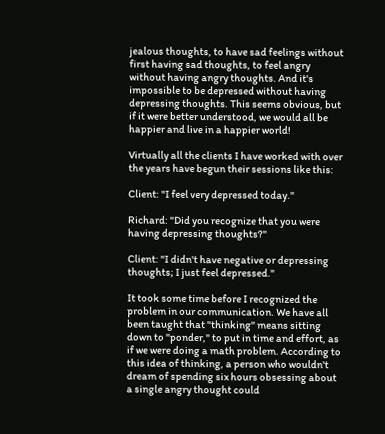jealous thoughts, to have sad feelings without first having sad thoughts, to feel angry without having angry thoughts. And it's impossible to be depressed without having depressing thoughts. This seems obvious, but if it were better understood, we would all be happier and live in a happier world!

Virtually all the clients I have worked with over the years have begun their sessions like this:

Client: "I feel very depressed today."

Richard: "Did you recognize that you were having depressing thoughts?"

Client: "I didn't have negative or depressing thoughts; I just feel depressed."

It took some time before I recognized the problem in our communication. We have all been taught that "thinking" means sitting down to "ponder," to put in time and effort, as if we were doing a math problem. According to this idea of thinking, a person who wouldn't dream of spending six hours obsessing about a single angry thought could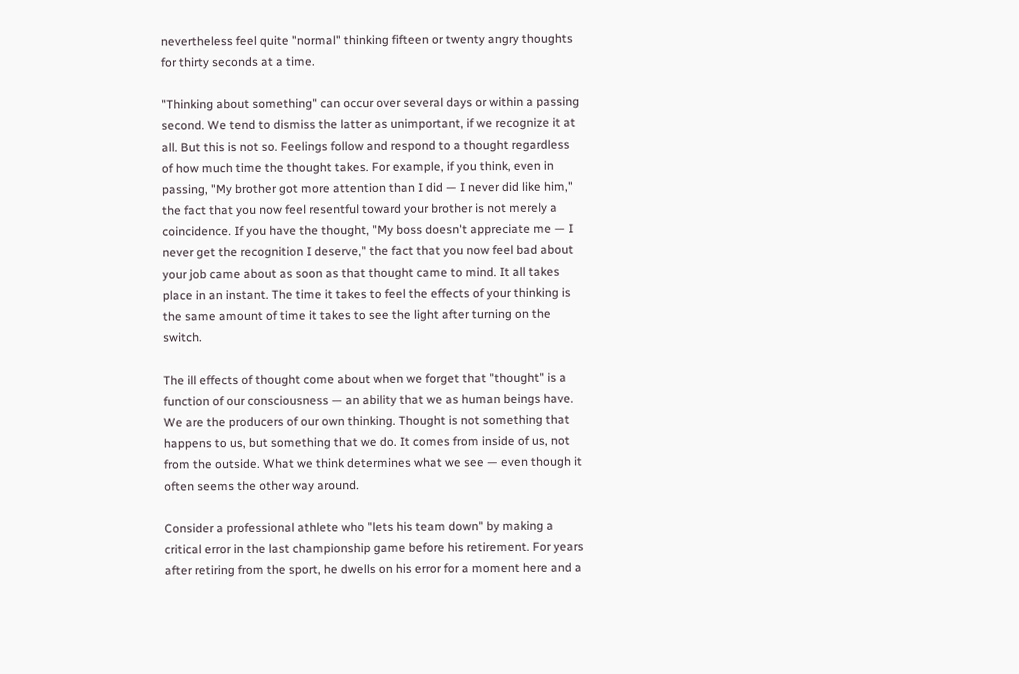nevertheless feel quite "normal" thinking fifteen or twenty angry thoughts for thirty seconds at a time.

"Thinking about something" can occur over several days or within a passing second. We tend to dismiss the latter as unimportant, if we recognize it at all. But this is not so. Feelings follow and respond to a thought regardless of how much time the thought takes. For example, if you think, even in passing, "My brother got more attention than I did — I never did like him," the fact that you now feel resentful toward your brother is not merely a coincidence. If you have the thought, "My boss doesn't appreciate me — I never get the recognition I deserve," the fact that you now feel bad about your job came about as soon as that thought came to mind. It all takes place in an instant. The time it takes to feel the effects of your thinking is the same amount of time it takes to see the light after turning on the switch.

The ill effects of thought come about when we forget that "thought" is a function of our consciousness — an ability that we as human beings have. We are the producers of our own thinking. Thought is not something that happens to us, but something that we do. It comes from inside of us, not from the outside. What we think determines what we see — even though it often seems the other way around.

Consider a professional athlete who "lets his team down" by making a critical error in the last championship game before his retirement. For years after retiring from the sport, he dwells on his error for a moment here and a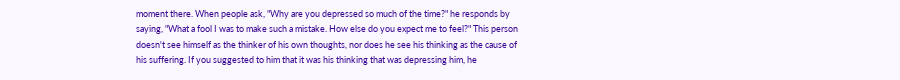moment there. When people ask, "Why are you depressed so much of the time?" he responds by saying, "What a fool I was to make such a mistake. How else do you expect me to feel?" This person doesn't see himself as the thinker of his own thoughts, nor does he see his thinking as the cause of his suffering. If you suggested to him that it was his thinking that was depressing him, he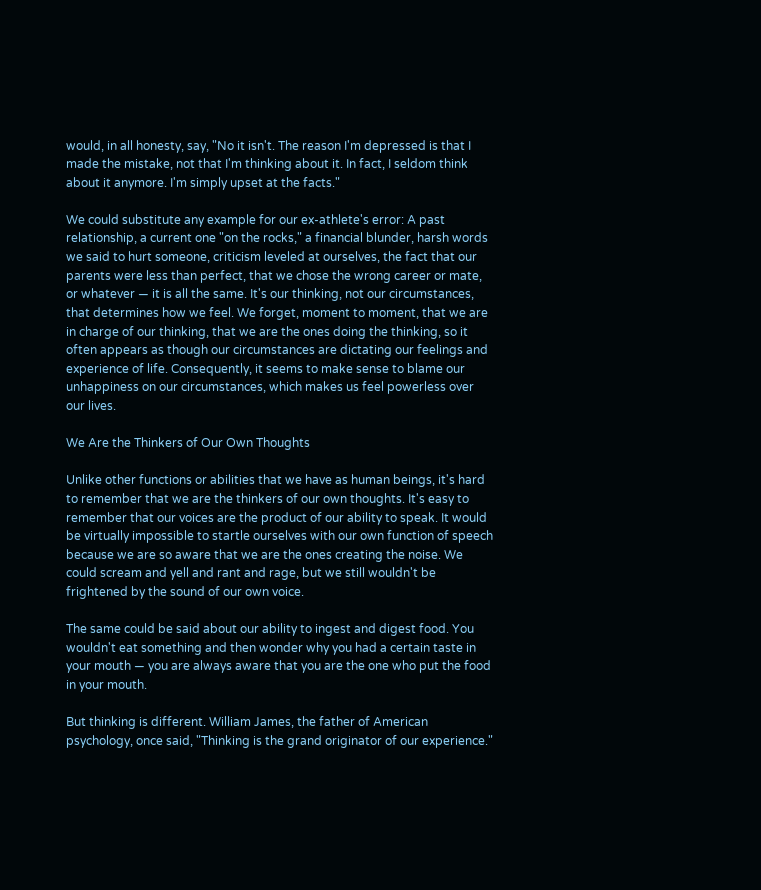would, in all honesty, say, "No it isn't. The reason I'm depressed is that I made the mistake, not that I'm thinking about it. In fact, I seldom think about it anymore. I'm simply upset at the facts."

We could substitute any example for our ex-athlete's error: A past relationship, a current one "on the rocks," a financial blunder, harsh words we said to hurt someone, criticism leveled at ourselves, the fact that our parents were less than perfect, that we chose the wrong career or mate, or whatever — it is all the same. It's our thinking, not our circumstances, that determines how we feel. We forget, moment to moment, that we are in charge of our thinking, that we are the ones doing the thinking, so it often appears as though our circumstances are dictating our feelings and experience of life. Consequently, it seems to make sense to blame our unhappiness on our circumstances, which makes us feel powerless over our lives.

We Are the Thinkers of Our Own Thoughts

Unlike other functions or abilities that we have as human beings, it's hard to remember that we are the thinkers of our own thoughts. It's easy to remember that our voices are the product of our ability to speak. It would be virtually impossible to startle ourselves with our own function of speech because we are so aware that we are the ones creating the noise. We could scream and yell and rant and rage, but we still wouldn't be frightened by the sound of our own voice.

The same could be said about our ability to ingest and digest food. You wouldn't eat something and then wonder why you had a certain taste in your mouth — you are always aware that you are the one who put the food in your mouth.

But thinking is different. William James, the father of American psychology, once said, "Thinking is the grand originator of our experience."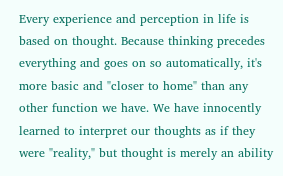Every experience and perception in life is based on thought. Because thinking precedes everything and goes on so automatically, it's more basic and "closer to home" than any other function we have. We have innocently learned to interpret our thoughts as if they were "reality," but thought is merely an ability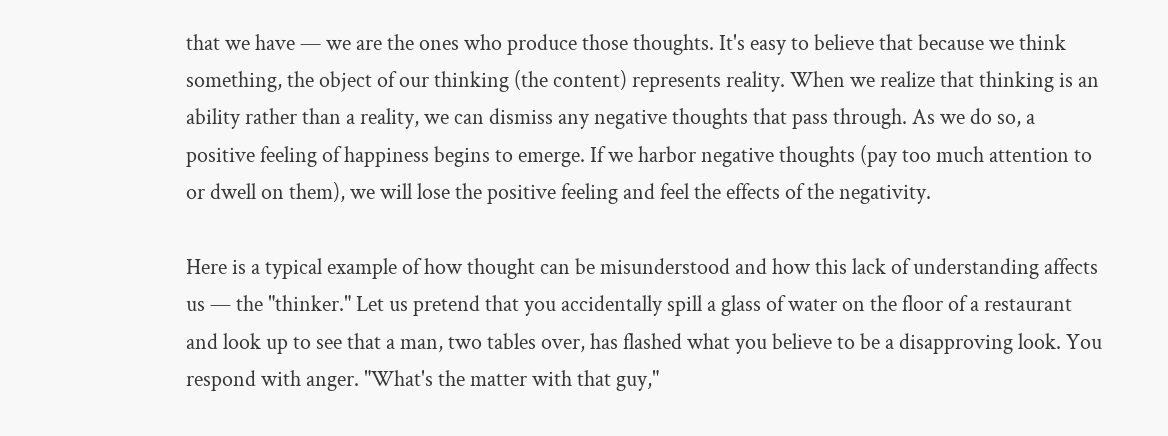that we have — we are the ones who produce those thoughts. It's easy to believe that because we think something, the object of our thinking (the content) represents reality. When we realize that thinking is an ability rather than a reality, we can dismiss any negative thoughts that pass through. As we do so, a positive feeling of happiness begins to emerge. If we harbor negative thoughts (pay too much attention to or dwell on them), we will lose the positive feeling and feel the effects of the negativity.

Here is a typical example of how thought can be misunderstood and how this lack of understanding affects us — the "thinker." Let us pretend that you accidentally spill a glass of water on the floor of a restaurant and look up to see that a man, two tables over, has flashed what you believe to be a disapproving look. You respond with anger. "What's the matter with that guy,"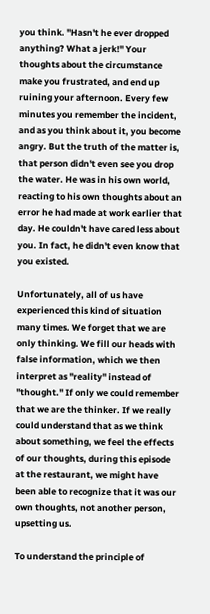you think. "Hasn't he ever dropped anything? What a jerk!" Your thoughts about the circumstance make you frustrated, and end up ruining your afternoon. Every few minutes you remember the incident, and as you think about it, you become angry. But the truth of the matter is, that person didn't even see you drop the water. He was in his own world, reacting to his own thoughts about an error he had made at work earlier that day. He couldn't have cared less about you. In fact, he didn't even know that you existed.

Unfortunately, all of us have experienced this kind of situation many times. We forget that we are only thinking. We fill our heads with false information, which we then interpret as "reality" instead of "thought." If only we could remember that we are the thinker. If we really could understand that as we think about something, we feel the effects of our thoughts, during this episode at the restaurant, we might have been able to recognize that it was our own thoughts, not another person, upsetting us.

To understand the principle of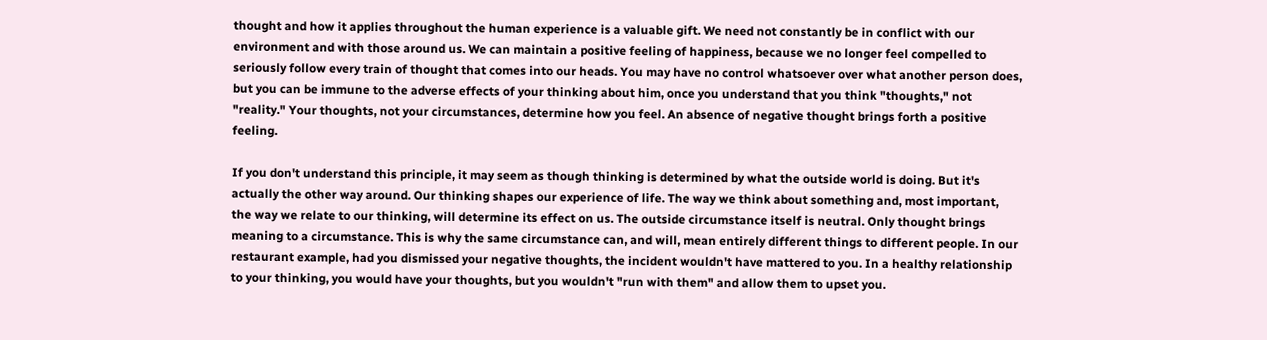thought and how it applies throughout the human experience is a valuable gift. We need not constantly be in conflict with our environment and with those around us. We can maintain a positive feeling of happiness, because we no longer feel compelled to seriously follow every train of thought that comes into our heads. You may have no control whatsoever over what another person does, but you can be immune to the adverse effects of your thinking about him, once you understand that you think "thoughts," not "reality." Your thoughts, not your circumstances, determine how you feel. An absence of negative thought brings forth a positive feeling.

If you don't understand this principle, it may seem as though thinking is determined by what the outside world is doing. But it's actually the other way around. Our thinking shapes our experience of life. The way we think about something and, most important, the way we relate to our thinking, will determine its effect on us. The outside circumstance itself is neutral. Only thought brings meaning to a circumstance. This is why the same circumstance can, and will, mean entirely different things to different people. In our restaurant example, had you dismissed your negative thoughts, the incident wouldn't have mattered to you. In a healthy relationship to your thinking, you would have your thoughts, but you wouldn't "run with them" and allow them to upset you.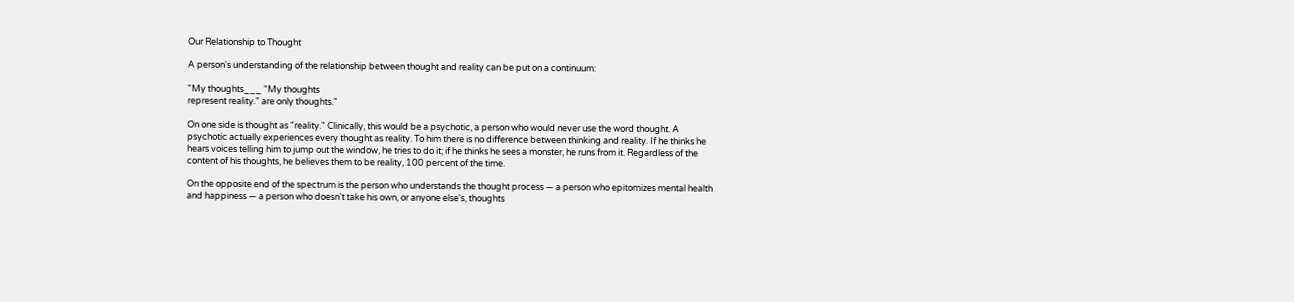Our Relationship to Thought

A person's understanding of the relationship between thought and reality can be put on a continuum:

"My thoughts___ "My thoughts
represent reality." are only thoughts."

On one side is thought as "reality." Clinically, this would be a psychotic, a person who would never use the word thought. A psychotic actually experiences every thought as reality. To him there is no difference between thinking and reality. If he thinks he hears voices telling him to jump out the window, he tries to do it; if he thinks he sees a monster, he runs from it. Regardless of the content of his thoughts, he believes them to be reality, 100 percent of the time.

On the opposite end of the spectrum is the person who understands the thought process — a person who epitomizes mental health and happiness — a person who doesn't take his own, or anyone else's, thoughts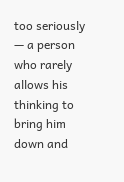too seriously — a person who rarely allows his thinking to bring him down and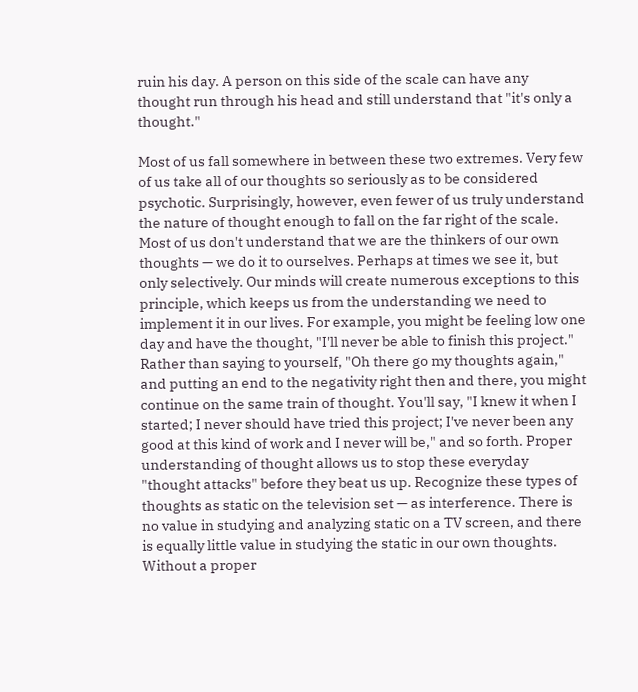ruin his day. A person on this side of the scale can have any thought run through his head and still understand that "it's only a thought."

Most of us fall somewhere in between these two extremes. Very few of us take all of our thoughts so seriously as to be considered psychotic. Surprisingly, however, even fewer of us truly understand the nature of thought enough to fall on the far right of the scale. Most of us don't understand that we are the thinkers of our own thoughts — we do it to ourselves. Perhaps at times we see it, but only selectively. Our minds will create numerous exceptions to this principle, which keeps us from the understanding we need to implement it in our lives. For example, you might be feeling low one day and have the thought, "I'll never be able to finish this project." Rather than saying to yourself, "Oh there go my thoughts again," and putting an end to the negativity right then and there, you might continue on the same train of thought. You'll say, "I knew it when I started; I never should have tried this project; I've never been any good at this kind of work and I never will be," and so forth. Proper understanding of thought allows us to stop these everyday "thought attacks" before they beat us up. Recognize these types of thoughts as static on the television set — as interference. There is no value in studying and analyzing static on a TV screen, and there is equally little value in studying the static in our own thoughts. Without a proper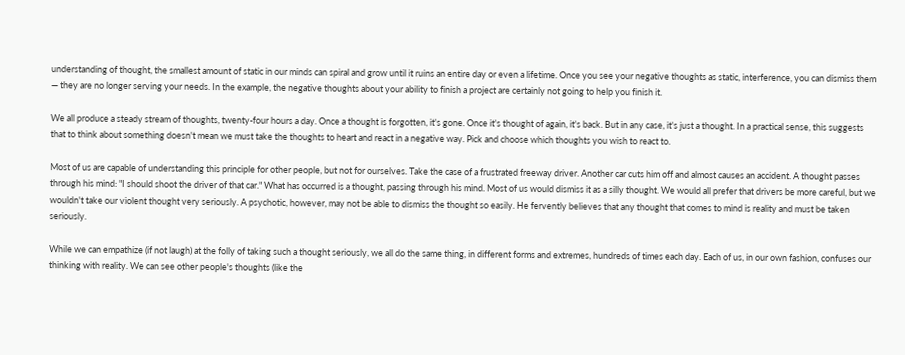understanding of thought, the smallest amount of static in our minds can spiral and grow until it ruins an entire day or even a lifetime. Once you see your negative thoughts as static, interference, you can dismiss them — they are no longer serving your needs. In the example, the negative thoughts about your ability to finish a project are certainly not going to help you finish it.

We all produce a steady stream of thoughts, twenty-four hours a day. Once a thought is forgotten, it's gone. Once it's thought of again, it's back. But in any case, it's just a thought. In a practical sense, this suggests that to think about something doesn't mean we must take the thoughts to heart and react in a negative way. Pick and choose which thoughts you wish to react to.

Most of us are capable of understanding this principle for other people, but not for ourselves. Take the case of a frustrated freeway driver. Another car cuts him off and almost causes an accident. A thought passes through his mind: "I should shoot the driver of that car." What has occurred is a thought, passing through his mind. Most of us would dismiss it as a silly thought. We would all prefer that drivers be more careful, but we wouldn't take our violent thought very seriously. A psychotic, however, may not be able to dismiss the thought so easily. He fervently believes that any thought that comes to mind is reality and must be taken seriously.

While we can empathize (if not laugh) at the folly of taking such a thought seriously, we all do the same thing, in different forms and extremes, hundreds of times each day. Each of us, in our own fashion, confuses our thinking with reality. We can see other people's thoughts (like the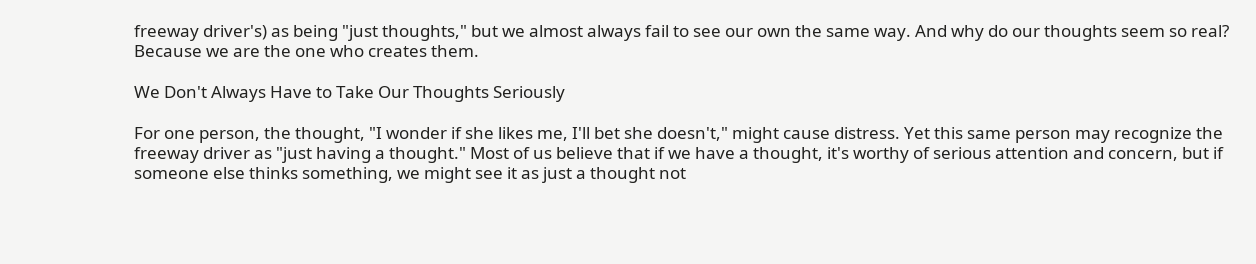freeway driver's) as being "just thoughts," but we almost always fail to see our own the same way. And why do our thoughts seem so real? Because we are the one who creates them.

We Don't Always Have to Take Our Thoughts Seriously

For one person, the thought, "I wonder if she likes me, I'll bet she doesn't," might cause distress. Yet this same person may recognize the freeway driver as "just having a thought." Most of us believe that if we have a thought, it's worthy of serious attention and concern, but if someone else thinks something, we might see it as just a thought not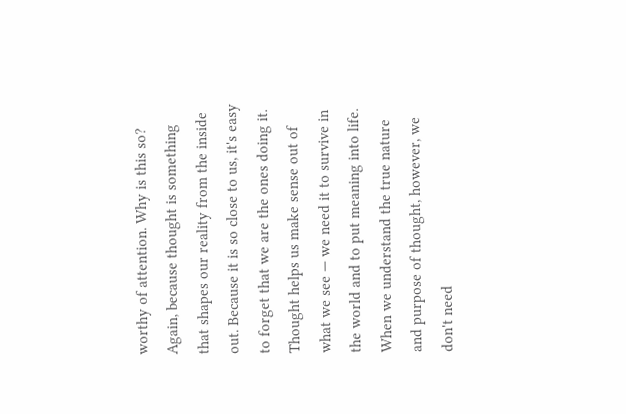worthy of attention. Why is this so? Again, because thought is something that shapes our reality from the inside out. Because it is so close to us, it's easy to forget that we are the ones doing it. Thought helps us make sense out of what we see — we need it to survive in the world and to put meaning into life. When we understand the true nature and purpose of thought, however, we don't need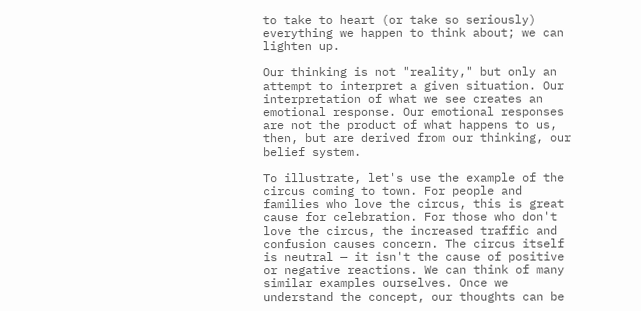to take to heart (or take so seriously) everything we happen to think about; we can lighten up.

Our thinking is not "reality," but only an attempt to interpret a given situation. Our interpretation of what we see creates an emotional response. Our emotional responses are not the product of what happens to us, then, but are derived from our thinking, our belief system.

To illustrate, let's use the example of the circus coming to town. For people and families who love the circus, this is great cause for celebration. For those who don't love the circus, the increased traffic and confusion causes concern. The circus itself is neutral — it isn't the cause of positive or negative reactions. We can think of many similar examples ourselves. Once we understand the concept, our thoughts can be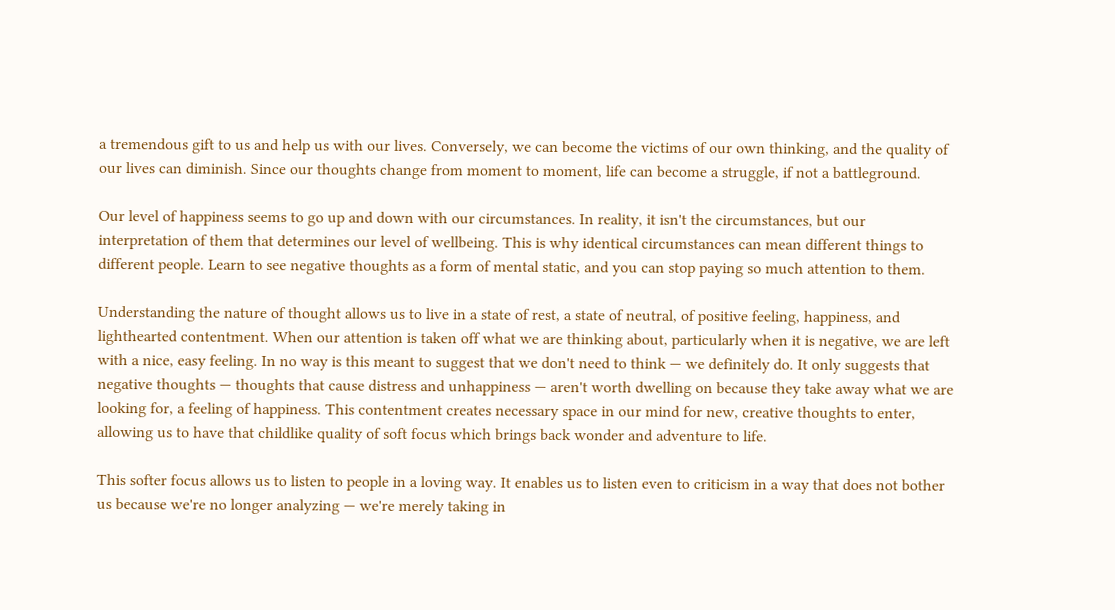a tremendous gift to us and help us with our lives. Conversely, we can become the victims of our own thinking, and the quality of our lives can diminish. Since our thoughts change from moment to moment, life can become a struggle, if not a battleground.

Our level of happiness seems to go up and down with our circumstances. In reality, it isn't the circumstances, but our interpretation of them that determines our level of wellbeing. This is why identical circumstances can mean different things to different people. Learn to see negative thoughts as a form of mental static, and you can stop paying so much attention to them.

Understanding the nature of thought allows us to live in a state of rest, a state of neutral, of positive feeling, happiness, and lighthearted contentment. When our attention is taken off what we are thinking about, particularly when it is negative, we are left with a nice, easy feeling. In no way is this meant to suggest that we don't need to think — we definitely do. It only suggests that negative thoughts — thoughts that cause distress and unhappiness — aren't worth dwelling on because they take away what we are looking for, a feeling of happiness. This contentment creates necessary space in our mind for new, creative thoughts to enter, allowing us to have that childlike quality of soft focus which brings back wonder and adventure to life.

This softer focus allows us to listen to people in a loving way. It enables us to listen even to criticism in a way that does not bother us because we're no longer analyzing — we're merely taking in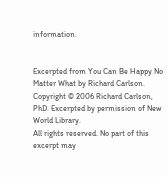information.


Excerpted from You Can Be Happy No Matter What by Richard Carlson. Copyright © 2006 Richard Carlson, PhD. Excerpted by permission of New World Library.
All rights reserved. No part of this excerpt may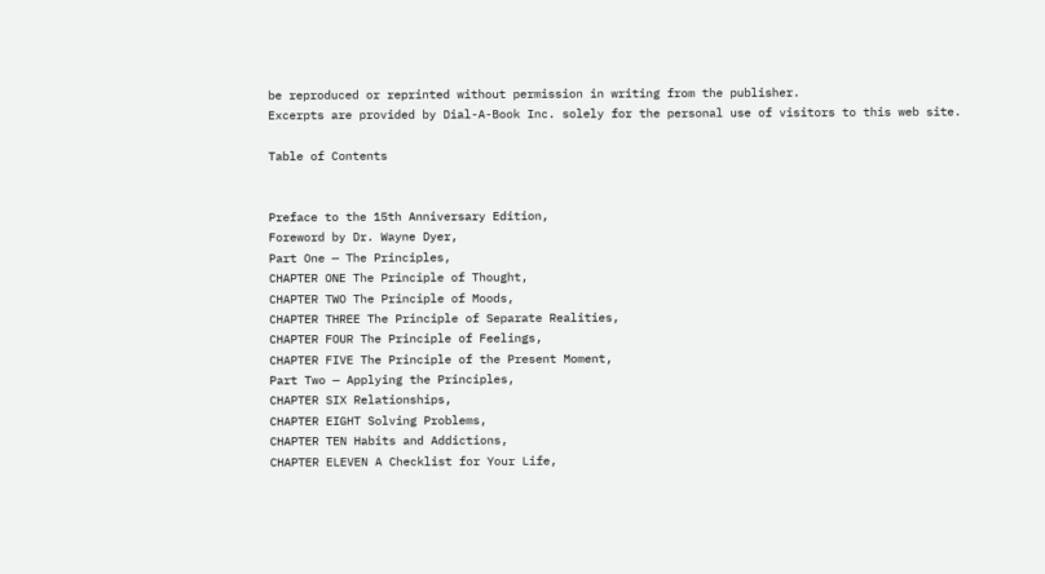be reproduced or reprinted without permission in writing from the publisher.
Excerpts are provided by Dial-A-Book Inc. solely for the personal use of visitors to this web site.

Table of Contents


Preface to the 15th Anniversary Edition,
Foreword by Dr. Wayne Dyer,
Part One — The Principles,
CHAPTER ONE The Principle of Thought,
CHAPTER TWO The Principle of Moods,
CHAPTER THREE The Principle of Separate Realities,
CHAPTER FOUR The Principle of Feelings,
CHAPTER FIVE The Principle of the Present Moment,
Part Two — Applying the Principles,
CHAPTER SIX Relationships,
CHAPTER EIGHT Solving Problems,
CHAPTER TEN Habits and Addictions,
CHAPTER ELEVEN A Checklist for Your Life,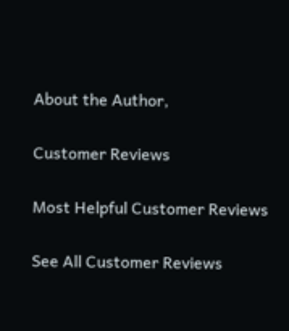About the Author,

Customer Reviews

Most Helpful Customer Reviews

See All Customer Reviews